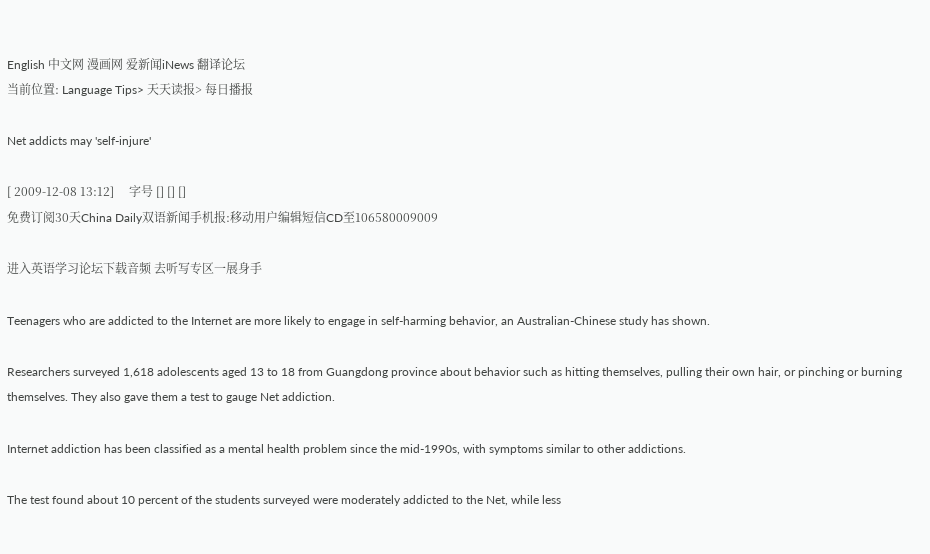English 中文网 漫画网 爱新闻iNews 翻译论坛
当前位置: Language Tips> 天天读报> 每日播报

Net addicts may 'self-injure'

[ 2009-12-08 13:12]     字号 [] [] []
免费订阅30天China Daily双语新闻手机报:移动用户编辑短信CD至106580009009

进入英语学习论坛下载音频 去听写专区一展身手

Teenagers who are addicted to the Internet are more likely to engage in self-harming behavior, an Australian-Chinese study has shown.

Researchers surveyed 1,618 adolescents aged 13 to 18 from Guangdong province about behavior such as hitting themselves, pulling their own hair, or pinching or burning themselves. They also gave them a test to gauge Net addiction.

Internet addiction has been classified as a mental health problem since the mid-1990s, with symptoms similar to other addictions.

The test found about 10 percent of the students surveyed were moderately addicted to the Net, while less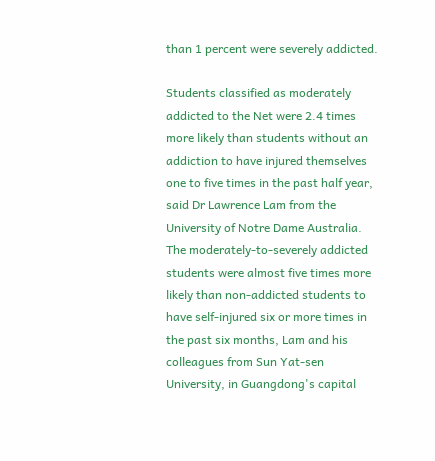than 1 percent were severely addicted.

Students classified as moderately addicted to the Net were 2.4 times more likely than students without an addiction to have injured themselves one to five times in the past half year, said Dr Lawrence Lam from the University of Notre Dame Australia. The moderately-to-severely addicted students were almost five times more likely than non-addicted students to have self-injured six or more times in the past six months, Lam and his colleagues from Sun Yat-sen University, in Guangdong's capital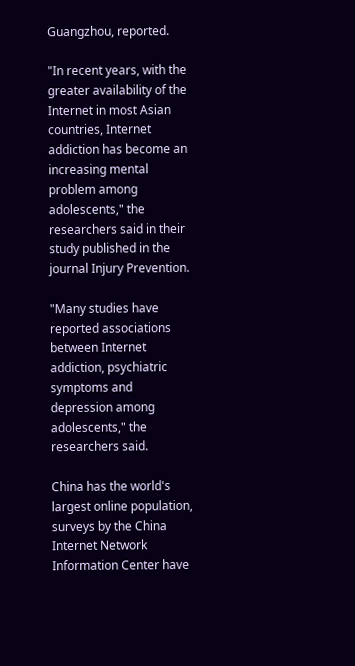Guangzhou, reported.

"In recent years, with the greater availability of the Internet in most Asian countries, Internet addiction has become an increasing mental problem among adolescents," the researchers said in their study published in the journal Injury Prevention.

"Many studies have reported associations between Internet addiction, psychiatric symptoms and depression among adolescents," the researchers said.

China has the world's largest online population, surveys by the China Internet Network Information Center have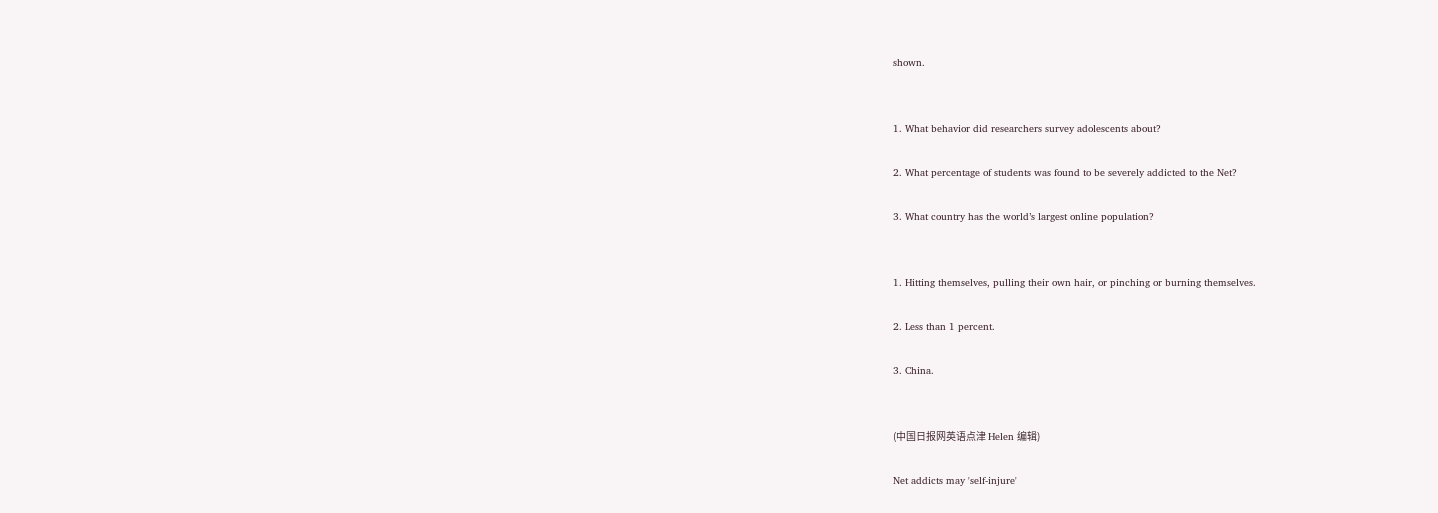shown.


1. What behavior did researchers survey adolescents about?

2. What percentage of students was found to be severely addicted to the Net?

3. What country has the world’s largest online population?


1. Hitting themselves, pulling their own hair, or pinching or burning themselves.

2. Less than 1 percent.

3. China.


(中国日报网英语点津 Helen 编辑)

Net addicts may 'self-injure'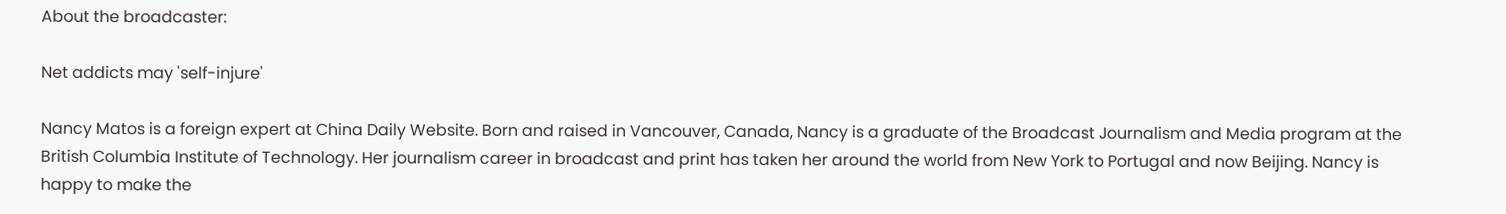About the broadcaster:

Net addicts may 'self-injure'

Nancy Matos is a foreign expert at China Daily Website. Born and raised in Vancouver, Canada, Nancy is a graduate of the Broadcast Journalism and Media program at the British Columbia Institute of Technology. Her journalism career in broadcast and print has taken her around the world from New York to Portugal and now Beijing. Nancy is happy to make the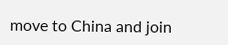move to China and join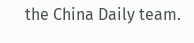the China Daily team.